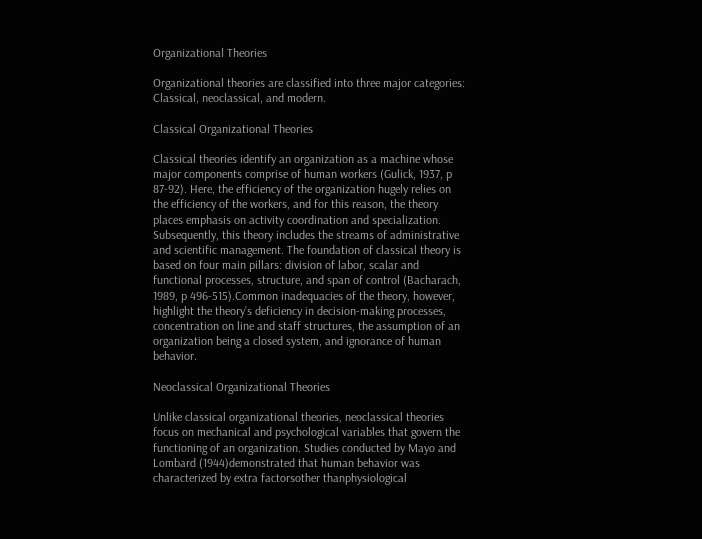Organizational Theories

Organizational theories are classified into three major categories: Classical, neoclassical, and modern.

Classical Organizational Theories

Classical theories identify an organization as a machine whose major components comprise of human workers (Gulick, 1937, p 87-92). Here, the efficiency of the organization hugely relies on the efficiency of the workers, and for this reason, the theory places emphasis on activity coordination and specialization. Subsequently, this theory includes the streams of administrative and scientific management. The foundation of classical theory is based on four main pillars: division of labor, scalar and functional processes, structure, and span of control (Bacharach, 1989, p 496-515).Common inadequacies of the theory, however, highlight the theory’s deficiency in decision-making processes, concentration on line and staff structures, the assumption of an organization being a closed system, and ignorance of human behavior.

Neoclassical Organizational Theories

Unlike classical organizational theories, neoclassical theories focus on mechanical and psychological variables that govern the functioning of an organization. Studies conducted by Mayo and Lombard (1944)demonstrated that human behavior was characterized by extra factorsother thanphysiological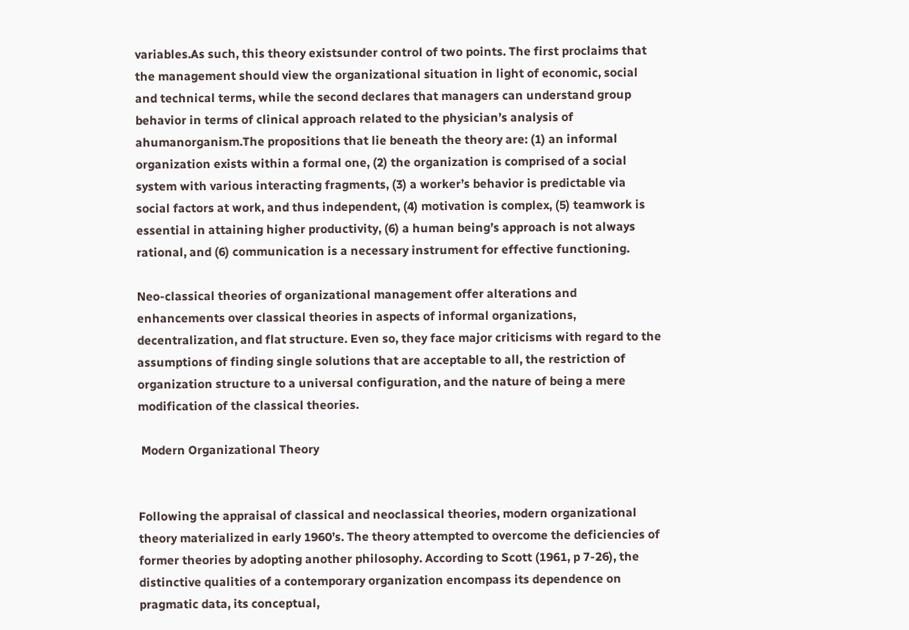variables.As such, this theory existsunder control of two points. The first proclaims that the management should view the organizational situation in light of economic, social and technical terms, while the second declares that managers can understand group behavior in terms of clinical approach related to the physician’s analysis of ahumanorganism.The propositions that lie beneath the theory are: (1) an informal organization exists within a formal one, (2) the organization is comprised of a social system with various interacting fragments, (3) a worker’s behavior is predictable via social factors at work, and thus independent, (4) motivation is complex, (5) teamwork is essential in attaining higher productivity, (6) a human being’s approach is not always rational, and (6) communication is a necessary instrument for effective functioning.

Neo-classical theories of organizational management offer alterations and enhancements over classical theories in aspects of informal organizations, decentralization, and flat structure. Even so, they face major criticisms with regard to the assumptions of finding single solutions that are acceptable to all, the restriction of organization structure to a universal configuration, and the nature of being a mere modification of the classical theories.

 Modern Organizational Theory


Following the appraisal of classical and neoclassical theories, modern organizational theory materialized in early 1960’s. The theory attempted to overcome the deficiencies of former theories by adopting another philosophy. According to Scott (1961, p 7-26), the distinctive qualities of a contemporary organization encompass its dependence on pragmatic data, its conceptual,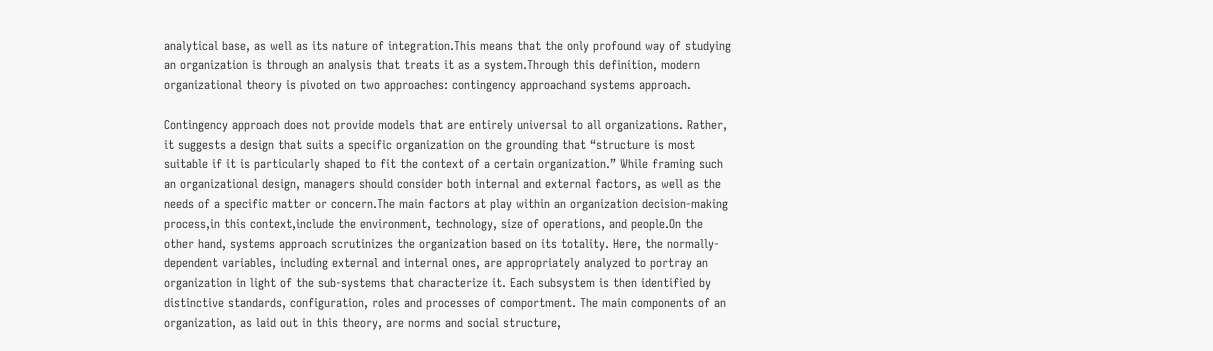analytical base, as well as its nature of integration.This means that the only profound way of studying an organization is through an analysis that treats it as a system.Through this definition, modern organizational theory is pivoted on two approaches: contingency approachand systems approach.

Contingency approach does not provide models that are entirely universal to all organizations. Rather, it suggests a design that suits a specific organization on the grounding that “structure is most suitable if it is particularly shaped to fit the context of a certain organization.” While framing such an organizational design, managers should consider both internal and external factors, as well as the needs of a specific matter or concern.The main factors at play within an organization decision-making process,in this context,include the environment, technology, size of operations, and people.On the other hand, systems approach scrutinizes the organization based on its totality. Here, the normally-dependent variables, including external and internal ones, are appropriately analyzed to portray an organization in light of the sub-systems that characterize it. Each subsystem is then identified by distinctive standards, configuration, roles and processes of comportment. The main components of an organization, as laid out in this theory, are norms and social structure,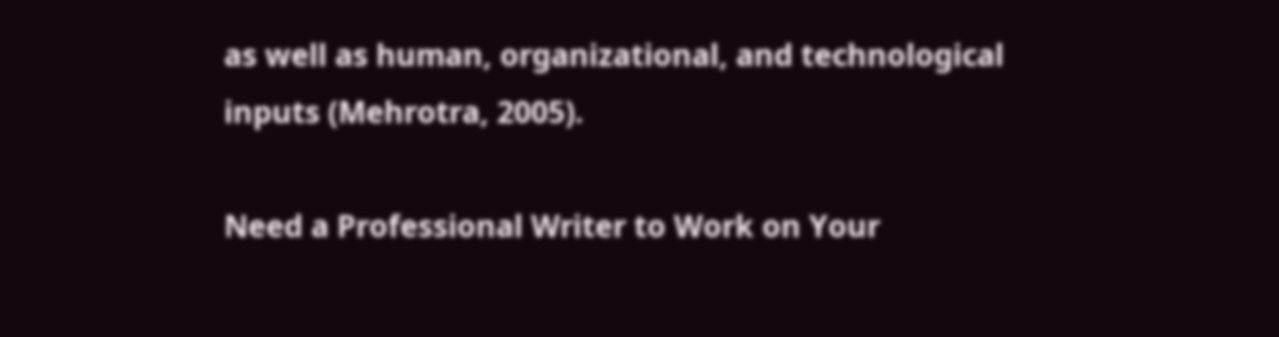as well as human, organizational, and technological inputs (Mehrotra, 2005).

Need a Professional Writer to Work on Your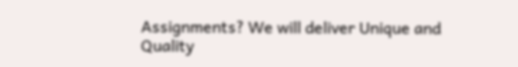Assignments? We will deliver Unique and Quality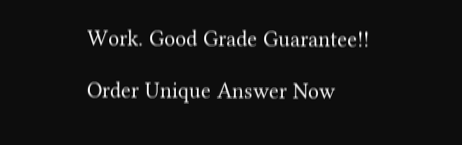Work. Good Grade Guarantee!!

Order Unique Answer Now